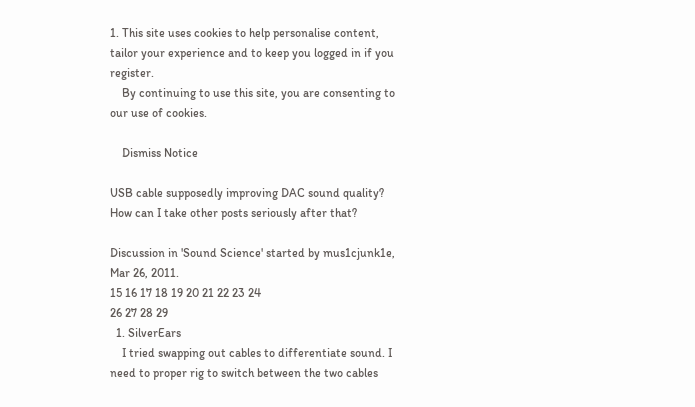1. This site uses cookies to help personalise content, tailor your experience and to keep you logged in if you register.
    By continuing to use this site, you are consenting to our use of cookies.

    Dismiss Notice

USB cable supposedly improving DAC sound quality? How can I take other posts seriously after that?

Discussion in 'Sound Science' started by mus1cjunk1e, Mar 26, 2011.
15 16 17 18 19 20 21 22 23 24
26 27 28 29
  1. SilverEars
    I tried swapping out cables to differentiate sound. I need to proper rig to switch between the two cables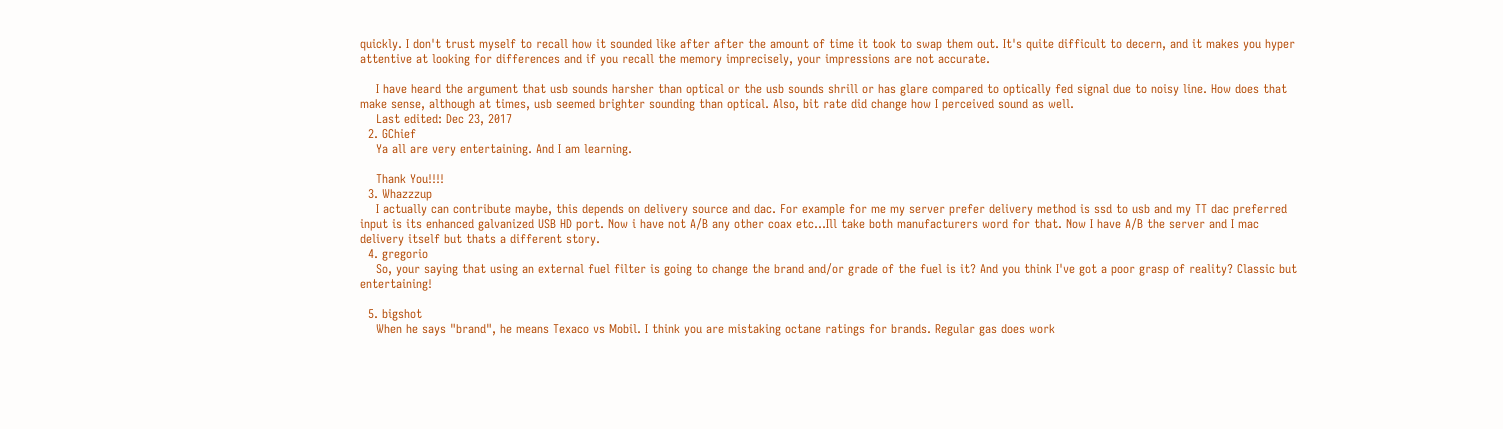quickly. I don't trust myself to recall how it sounded like after after the amount of time it took to swap them out. It's quite difficult to decern, and it makes you hyper attentive at looking for differences and if you recall the memory imprecisely, your impressions are not accurate.

    I have heard the argument that usb sounds harsher than optical or the usb sounds shrill or has glare compared to optically fed signal due to noisy line. How does that make sense, although at times, usb seemed brighter sounding than optical. Also, bit rate did change how I perceived sound as well.
    Last edited: Dec 23, 2017
  2. GChief
    Ya all are very entertaining. And I am learning.

    Thank You!!!!
  3. Whazzzup
    I actually can contribute maybe, this depends on delivery source and dac. For example for me my server prefer delivery method is ssd to usb and my TT dac preferred input is its enhanced galvanized USB HD port. Now i have not A/B any other coax etc...Ill take both manufacturers word for that. Now I have A/B the server and I mac delivery itself but thats a different story.
  4. gregorio
    So, your saying that using an external fuel filter is going to change the brand and/or grade of the fuel is it? And you think I've got a poor grasp of reality? Classic but entertaining!

  5. bigshot
    When he says "brand", he means Texaco vs Mobil. I think you are mistaking octane ratings for brands. Regular gas does work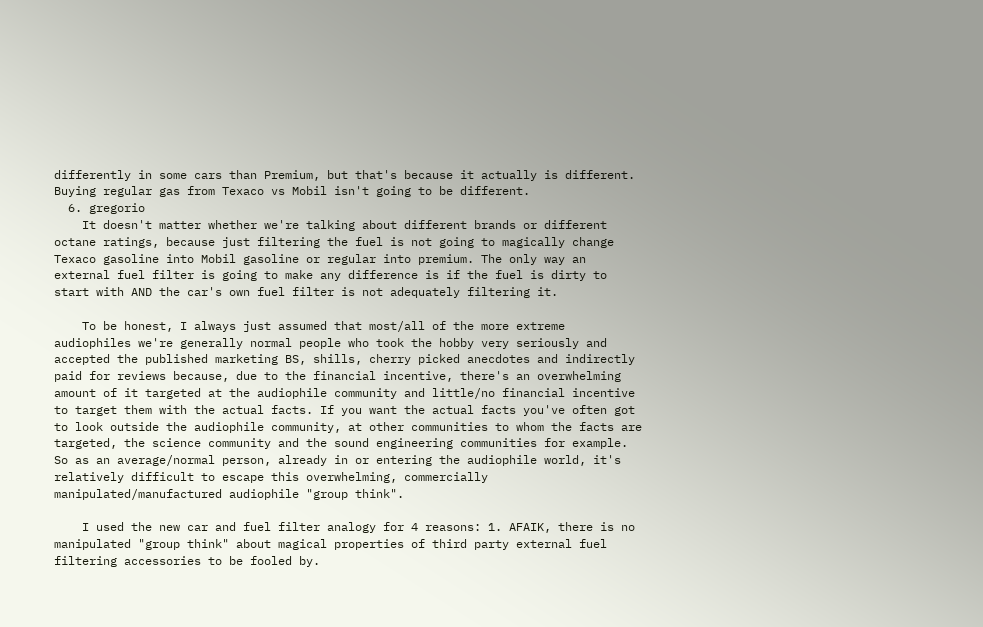differently in some cars than Premium, but that's because it actually is different. Buying regular gas from Texaco vs Mobil isn't going to be different.
  6. gregorio
    It doesn't matter whether we're talking about different brands or different octane ratings, because just filtering the fuel is not going to magically change Texaco gasoline into Mobil gasoline or regular into premium. The only way an external fuel filter is going to make any difference is if the fuel is dirty to start with AND the car's own fuel filter is not adequately filtering it.

    To be honest, I always just assumed that most/all of the more extreme audiophiles we're generally normal people who took the hobby very seriously and accepted the published marketing BS, shills, cherry picked anecdotes and indirectly paid for reviews because, due to the financial incentive, there's an overwhelming amount of it targeted at the audiophile community and little/no financial incentive to target them with the actual facts. If you want the actual facts you've often got to look outside the audiophile community, at other communities to whom the facts are targeted, the science community and the sound engineering communities for example. So as an average/normal person, already in or entering the audiophile world, it's relatively difficult to escape this overwhelming, commercially manipulated/manufactured audiophile "group think".

    I used the new car and fuel filter analogy for 4 reasons: 1. AFAIK, there is no manipulated "group think" about magical properties of third party external fuel filtering accessories to be fooled by.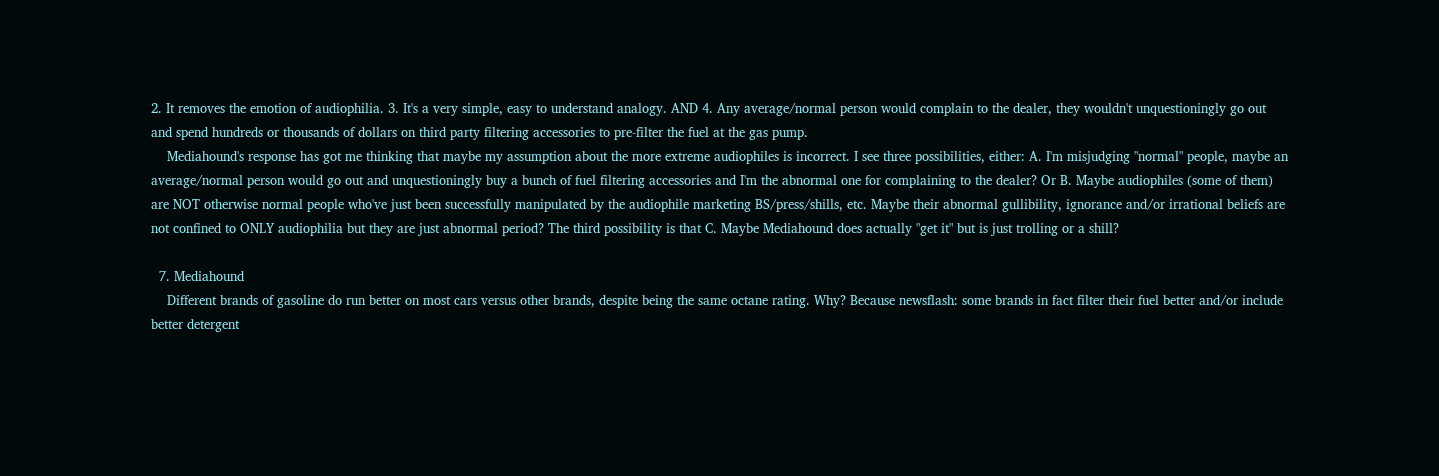2. It removes the emotion of audiophilia. 3. It's a very simple, easy to understand analogy. AND 4. Any average/normal person would complain to the dealer, they wouldn't unquestioningly go out and spend hundreds or thousands of dollars on third party filtering accessories to pre-filter the fuel at the gas pump.
    Mediahound's response has got me thinking that maybe my assumption about the more extreme audiophiles is incorrect. I see three possibilities, either: A. I'm misjudging "normal" people, maybe an average/normal person would go out and unquestioningly buy a bunch of fuel filtering accessories and I'm the abnormal one for complaining to the dealer? Or B. Maybe audiophiles (some of them) are NOT otherwise normal people who've just been successfully manipulated by the audiophile marketing BS/press/shills, etc. Maybe their abnormal gullibility, ignorance and/or irrational beliefs are not confined to ONLY audiophilia but they are just abnormal period? The third possibility is that C. Maybe Mediahound does actually "get it" but is just trolling or a shill?

  7. Mediahound
    Different brands of gasoline do run better on most cars versus other brands, despite being the same octane rating. Why? Because newsflash: some brands in fact filter their fuel better and/or include better detergent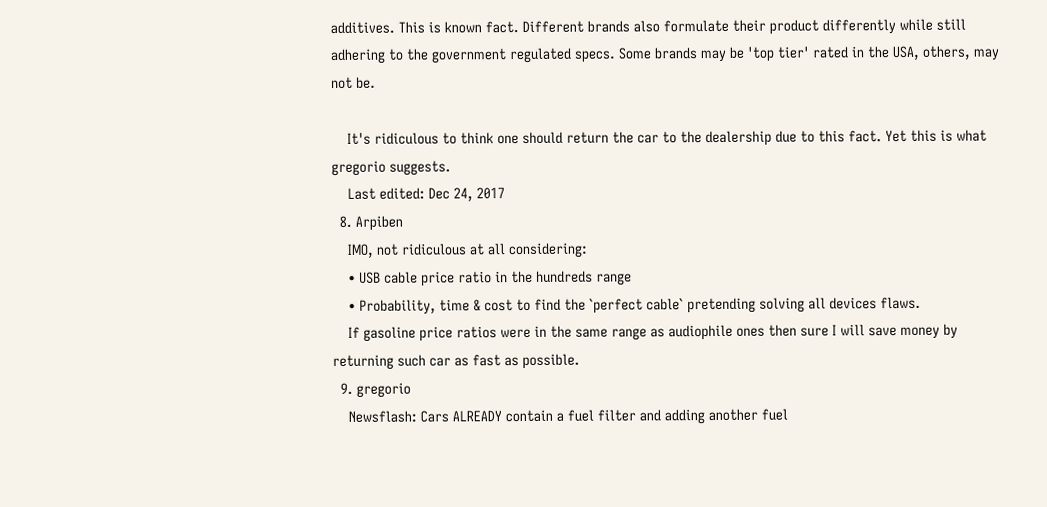additives. This is known fact. Different brands also formulate their product differently while still adhering to the government regulated specs. Some brands may be 'top tier' rated in the USA, others, may not be.

    It's ridiculous to think one should return the car to the dealership due to this fact. Yet this is what gregorio suggests.
    Last edited: Dec 24, 2017
  8. Arpiben
    IMO, not ridiculous at all considering:
    • USB cable price ratio in the hundreds range
    • Probability, time & cost to find the `perfect cable` pretending solving all devices flaws.
    If gasoline price ratios were in the same range as audiophile ones then sure I will save money by returning such car as fast as possible.
  9. gregorio
    Newsflash: Cars ALREADY contain a fuel filter and adding another fuel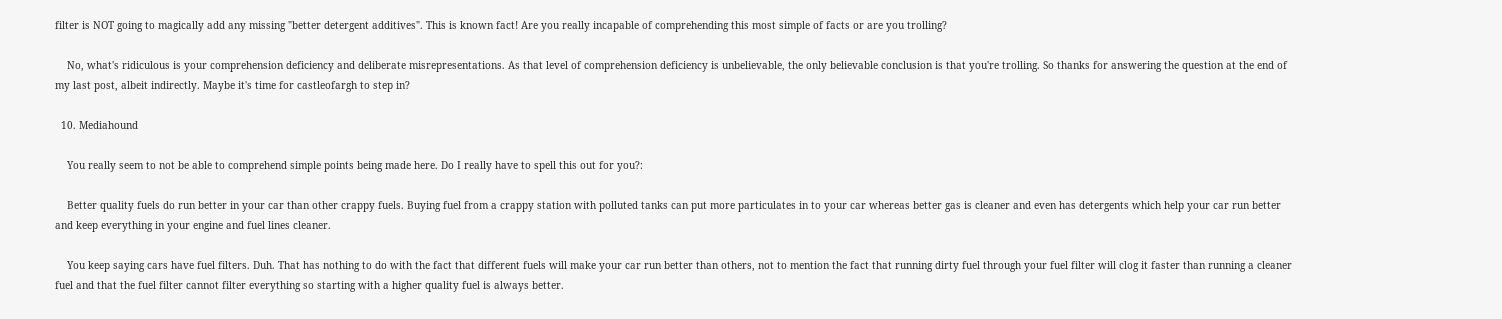filter is NOT going to magically add any missing "better detergent additives". This is known fact! Are you really incapable of comprehending this most simple of facts or are you trolling?

    No, what's ridiculous is your comprehension deficiency and deliberate misrepresentations. As that level of comprehension deficiency is unbelievable, the only believable conclusion is that you're trolling. So thanks for answering the question at the end of my last post, albeit indirectly. Maybe it's time for castleofargh to step in?

  10. Mediahound

    You really seem to not be able to comprehend simple points being made here. Do I really have to spell this out for you?:

    Better quality fuels do run better in your car than other crappy fuels. Buying fuel from a crappy station with polluted tanks can put more particulates in to your car whereas better gas is cleaner and even has detergents which help your car run better and keep everything in your engine and fuel lines cleaner.

    You keep saying cars have fuel filters. Duh. That has nothing to do with the fact that different fuels will make your car run better than others, not to mention the fact that running dirty fuel through your fuel filter will clog it faster than running a cleaner fuel and that the fuel filter cannot filter everything so starting with a higher quality fuel is always better.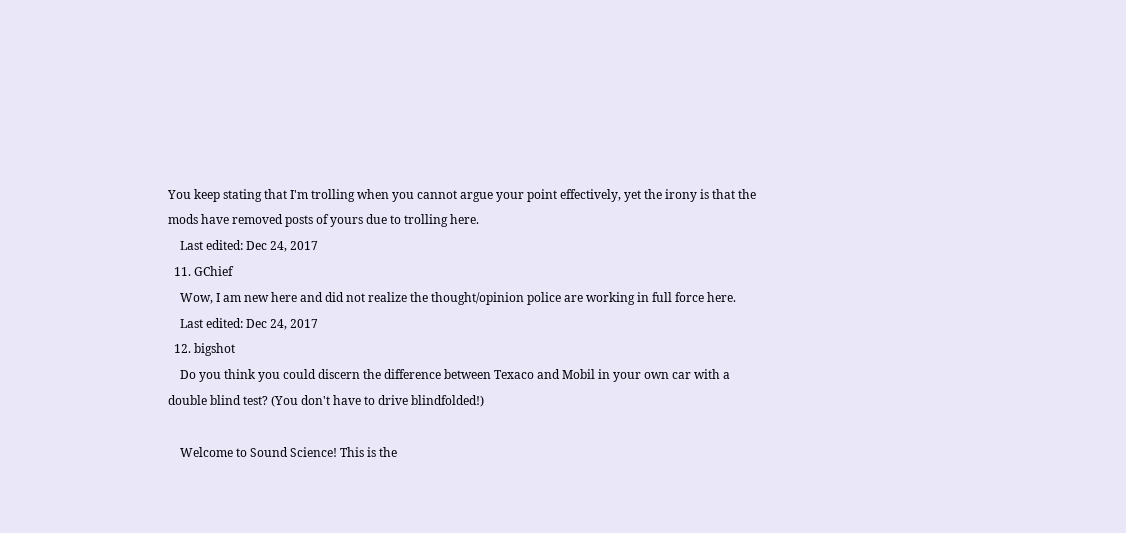You keep stating that I'm trolling when you cannot argue your point effectively, yet the irony is that the mods have removed posts of yours due to trolling here.
    Last edited: Dec 24, 2017
  11. GChief
    Wow, I am new here and did not realize the thought/opinion police are working in full force here.
    Last edited: Dec 24, 2017
  12. bigshot
    Do you think you could discern the difference between Texaco and Mobil in your own car with a double blind test? (You don't have to drive blindfolded!)

    Welcome to Sound Science! This is the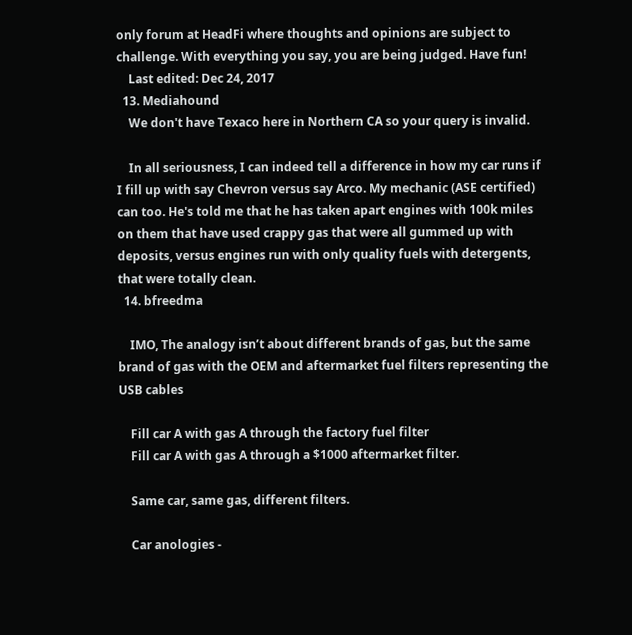only forum at HeadFi where thoughts and opinions are subject to challenge. With everything you say, you are being judged. Have fun!
    Last edited: Dec 24, 2017
  13. Mediahound
    We don't have Texaco here in Northern CA so your query is invalid.

    In all seriousness, I can indeed tell a difference in how my car runs if I fill up with say Chevron versus say Arco. My mechanic (ASE certified) can too. He's told me that he has taken apart engines with 100k miles on them that have used crappy gas that were all gummed up with deposits, versus engines run with only quality fuels with detergents, that were totally clean.
  14. bfreedma

    IMO, The analogy isn’t about different brands of gas, but the same brand of gas with the OEM and aftermarket fuel filters representing the USB cables

    Fill car A with gas A through the factory fuel filter
    Fill car A with gas A through a $1000 aftermarket filter.

    Same car, same gas, different filters.

    Car anologies -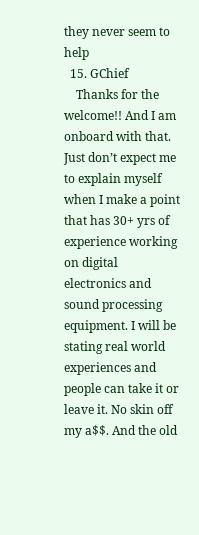they never seem to help
  15. GChief
    Thanks for the welcome!! And I am onboard with that. Just don’t expect me to explain myself when I make a point that has 30+ yrs of experience working on digital electronics and sound processing equipment. I will be stating real world experiences and people can take it or leave it. No skin off my a$$. And the old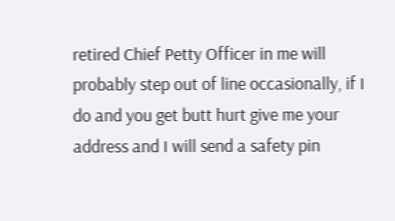retired Chief Petty Officer in me will probably step out of line occasionally, if I do and you get butt hurt give me your address and I will send a safety pin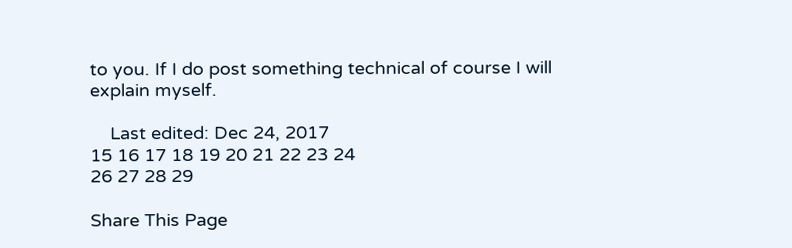to you. If I do post something technical of course I will explain myself.

    Last edited: Dec 24, 2017
15 16 17 18 19 20 21 22 23 24
26 27 28 29

Share This Page